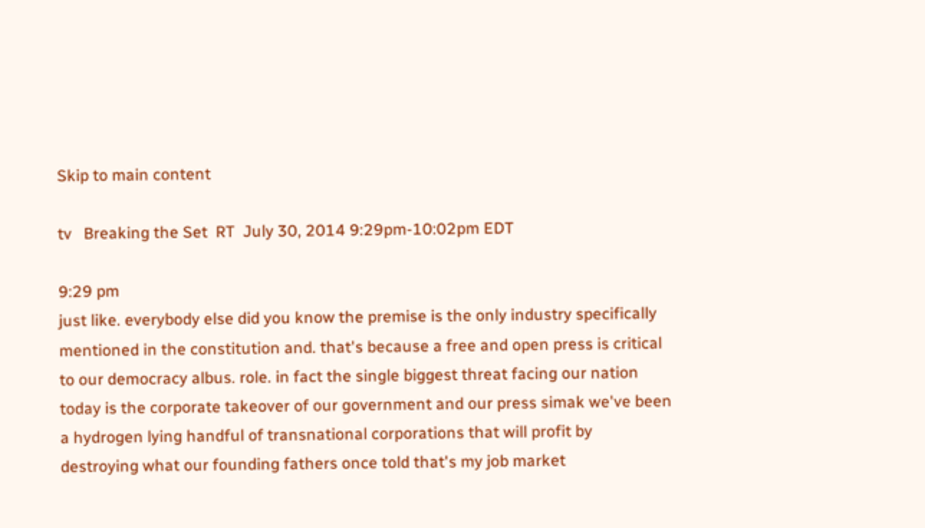Skip to main content

tv   Breaking the Set  RT  July 30, 2014 9:29pm-10:02pm EDT

9:29 pm
just like. everybody else did you know the premise is the only industry specifically mentioned in the constitution and. that's because a free and open press is critical to our democracy albus. role. in fact the single biggest threat facing our nation today is the corporate takeover of our government and our press simak we've been a hydrogen lying handful of transnational corporations that will profit by destroying what our founding fathers once told that's my job market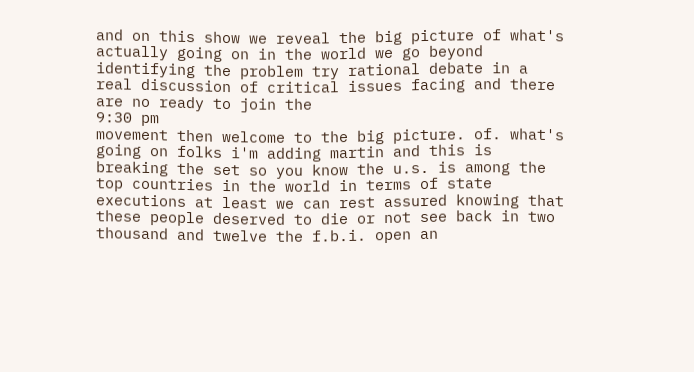and on this show we reveal the big picture of what's actually going on in the world we go beyond identifying the problem try rational debate in a real discussion of critical issues facing and there are no ready to join the
9:30 pm
movement then welcome to the big picture. of. what's going on folks i'm adding martin and this is breaking the set so you know the u.s. is among the top countries in the world in terms of state executions at least we can rest assured knowing that these people deserved to die or not see back in two thousand and twelve the f.b.i. open an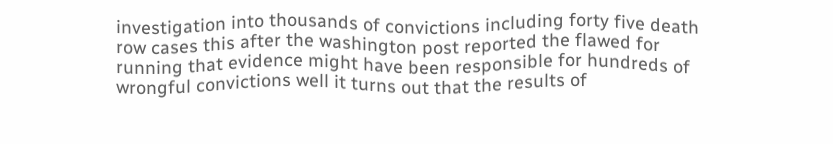investigation into thousands of convictions including forty five death row cases this after the washington post reported the flawed for running that evidence might have been responsible for hundreds of wrongful convictions well it turns out that the results of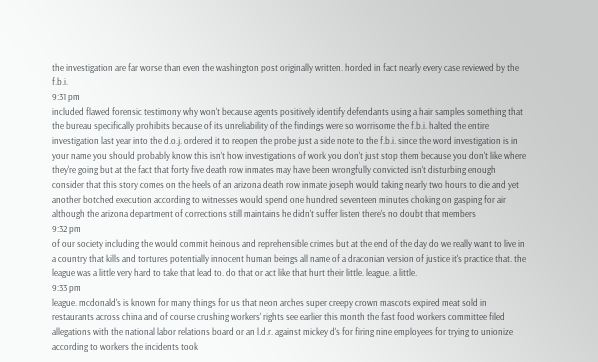the investigation are far worse than even the washington post originally written. horded in fact nearly every case reviewed by the f.b.i.
9:31 pm
included flawed forensic testimony why won't because agents positively identify defendants using a hair samples something that the bureau specifically prohibits because of its unreliability of the findings were so worrisome the f.b.i. halted the entire investigation last year into the d.o.j. ordered it to reopen the probe just a side note to the f.b.i. since the word investigation is in your name you should probably know this isn't how investigations of work you don't just stop them because you don't like where they're going but at the fact that forty five death row inmates may have been wrongfully convicted isn't disturbing enough consider that this story comes on the heels of an arizona death row inmate joseph would taking nearly two hours to die and yet another botched execution according to witnesses would spend one hundred seventeen minutes choking on gasping for air although the arizona department of corrections still maintains he didn't suffer listen there's no doubt that members
9:32 pm
of our society including the would commit heinous and reprehensible crimes but at the end of the day do we really want to live in a country that kills and tortures potentially innocent human beings all name of a draconian version of justice it's practice that. the league was a little very hard to take that lead to. do that or act like that hurt their little. league. a little.
9:33 pm
league. mcdonald's is known for many things for us that neon arches super creepy crown mascots expired meat sold in restaurants across china and of course crushing workers' rights see earlier this month the fast food workers committee filed allegations with the national labor relations board or an l.d.r. against mickey d's for firing nine employees for trying to unionize according to workers the incidents took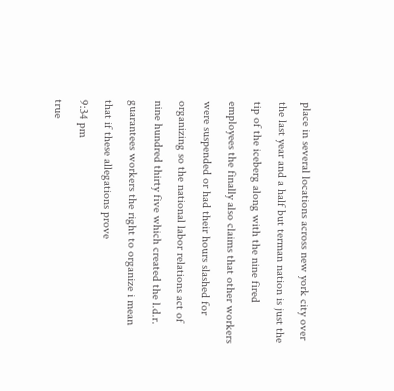place in several locations across new york city over the last year and a half but terman nation is just the tip of the iceberg along with the nine fired employees the finally also claims that other workers were suspended or had their hours slashed for organizing so the national labor relations act of nine hundred thirty five which created the l.d.r. guarantees workers the right to organize i mean that if these allegations prove
9:34 pm
true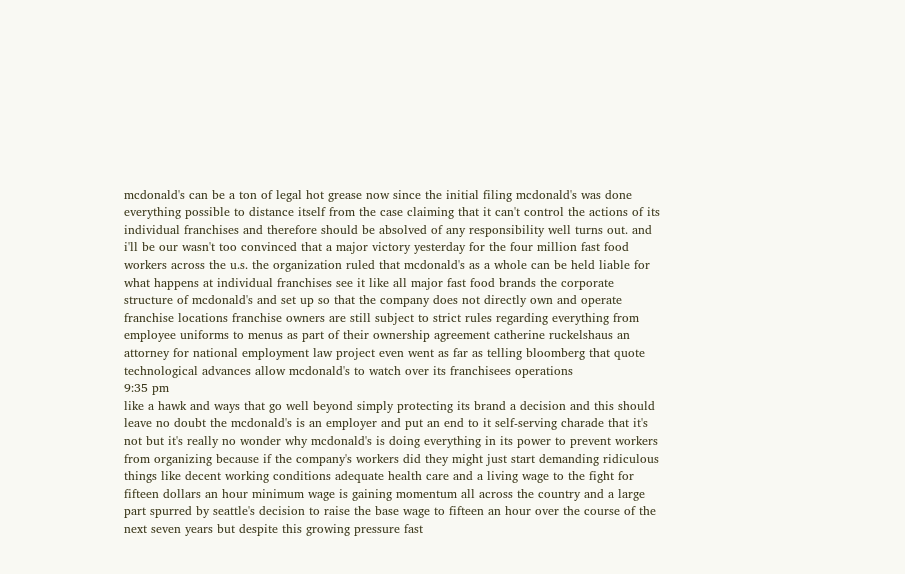mcdonald's can be a ton of legal hot grease now since the initial filing mcdonald's was done everything possible to distance itself from the case claiming that it can't control the actions of its individual franchises and therefore should be absolved of any responsibility well turns out. and i'll be our wasn't too convinced that a major victory yesterday for the four million fast food workers across the u.s. the organization ruled that mcdonald's as a whole can be held liable for what happens at individual franchises see it like all major fast food brands the corporate structure of mcdonald's and set up so that the company does not directly own and operate franchise locations franchise owners are still subject to strict rules regarding everything from employee uniforms to menus as part of their ownership agreement catherine ruckelshaus an attorney for national employment law project even went as far as telling bloomberg that quote technological advances allow mcdonald's to watch over its franchisees operations
9:35 pm
like a hawk and ways that go well beyond simply protecting its brand a decision and this should leave no doubt the mcdonald's is an employer and put an end to it self-serving charade that it's not but it's really no wonder why mcdonald's is doing everything in its power to prevent workers from organizing because if the company's workers did they might just start demanding ridiculous things like decent working conditions adequate health care and a living wage to the fight for fifteen dollars an hour minimum wage is gaining momentum all across the country and a large part spurred by seattle's decision to raise the base wage to fifteen an hour over the course of the next seven years but despite this growing pressure fast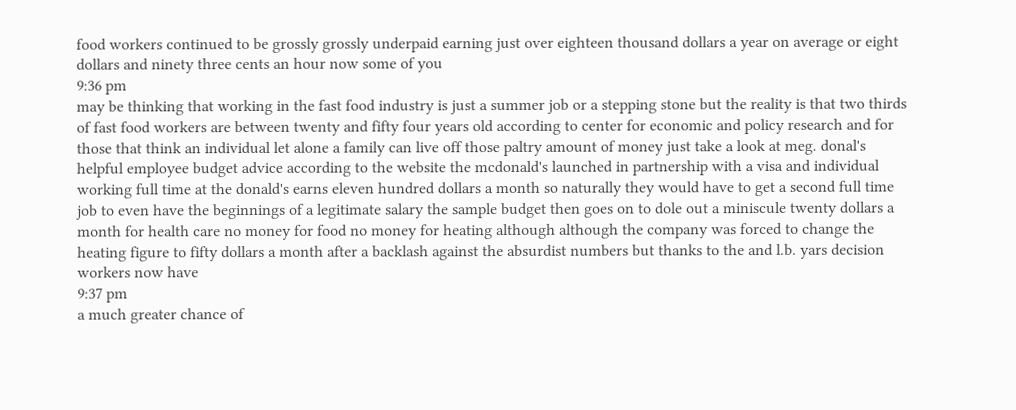food workers continued to be grossly grossly underpaid earning just over eighteen thousand dollars a year on average or eight dollars and ninety three cents an hour now some of you
9:36 pm
may be thinking that working in the fast food industry is just a summer job or a stepping stone but the reality is that two thirds of fast food workers are between twenty and fifty four years old according to center for economic and policy research and for those that think an individual let alone a family can live off those paltry amount of money just take a look at meg. donal's helpful employee budget advice according to the website the mcdonald's launched in partnership with a visa and individual working full time at the donald's earns eleven hundred dollars a month so naturally they would have to get a second full time job to even have the beginnings of a legitimate salary the sample budget then goes on to dole out a miniscule twenty dollars a month for health care no money for food no money for heating although although the company was forced to change the heating figure to fifty dollars a month after a backlash against the absurdist numbers but thanks to the and l.b. yars decision workers now have
9:37 pm
a much greater chance of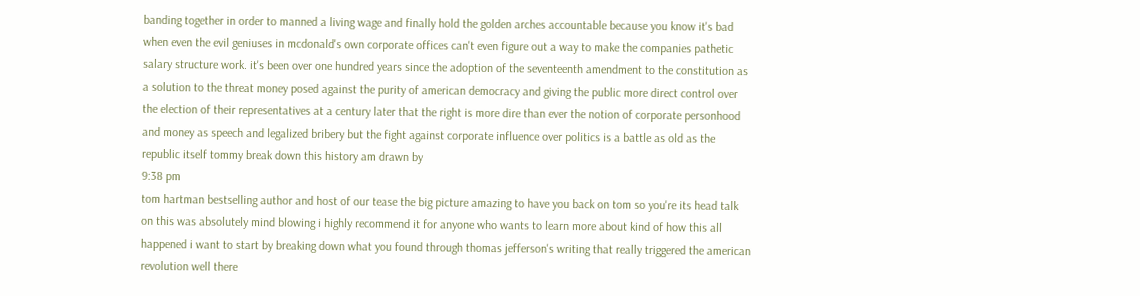banding together in order to manned a living wage and finally hold the golden arches accountable because you know it's bad when even the evil geniuses in mcdonald's own corporate offices can't even figure out a way to make the companies pathetic salary structure work. it's been over one hundred years since the adoption of the seventeenth amendment to the constitution as a solution to the threat money posed against the purity of american democracy and giving the public more direct control over the election of their representatives at a century later that the right is more dire than ever the notion of corporate personhood and money as speech and legalized bribery but the fight against corporate influence over politics is a battle as old as the republic itself tommy break down this history am drawn by
9:38 pm
tom hartman bestselling author and host of our tease the big picture amazing to have you back on tom so you're its head talk on this was absolutely mind blowing i highly recommend it for anyone who wants to learn more about kind of how this all happened i want to start by breaking down what you found through thomas jefferson's writing that really triggered the american revolution well there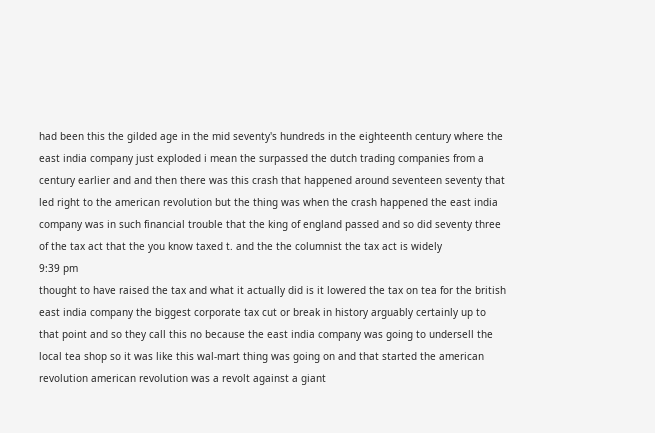had been this the gilded age in the mid seventy's hundreds in the eighteenth century where the east india company just exploded i mean the surpassed the dutch trading companies from a century earlier and and then there was this crash that happened around seventeen seventy that led right to the american revolution but the thing was when the crash happened the east india company was in such financial trouble that the king of england passed and so did seventy three of the tax act that the you know taxed t. and the the columnist the tax act is widely
9:39 pm
thought to have raised the tax and what it actually did is it lowered the tax on tea for the british east india company the biggest corporate tax cut or break in history arguably certainly up to that point and so they call this no because the east india company was going to undersell the local tea shop so it was like this wal-mart thing was going on and that started the american revolution american revolution was a revolt against a giant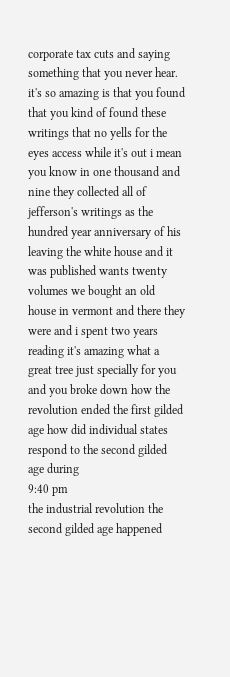corporate tax cuts and saying something that you never hear. it's so amazing is that you found that you kind of found these writings that no yells for the eyes access while it's out i mean you know in one thousand and nine they collected all of jefferson's writings as the hundred year anniversary of his leaving the white house and it was published wants twenty volumes we bought an old house in vermont and there they were and i spent two years reading it's amazing what a great tree just specially for you and you broke down how the revolution ended the first gilded age how did individual states respond to the second gilded age during
9:40 pm
the industrial revolution the second gilded age happened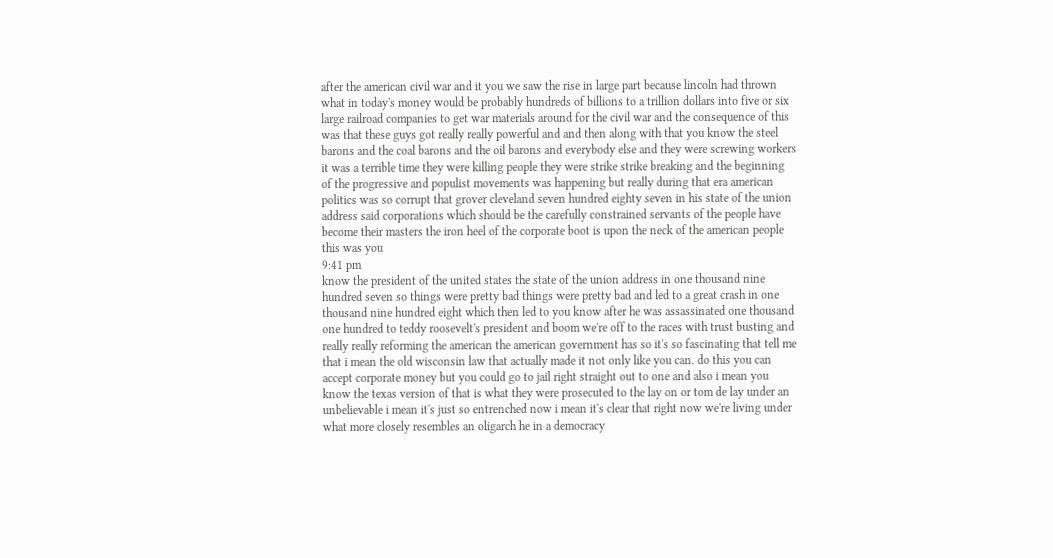after the american civil war and it you we saw the rise in large part because lincoln had thrown what in today's money would be probably hundreds of billions to a trillion dollars into five or six large railroad companies to get war materials around for the civil war and the consequence of this was that these guys got really really powerful and and then along with that you know the steel barons and the coal barons and the oil barons and everybody else and they were screwing workers it was a terrible time they were killing people they were strike strike breaking and the beginning of the progressive and populist movements was happening but really during that era american politics was so corrupt that grover cleveland seven hundred eighty seven in his state of the union address said corporations which should be the carefully constrained servants of the people have become their masters the iron heel of the corporate boot is upon the neck of the american people this was you
9:41 pm
know the president of the united states the state of the union address in one thousand nine hundred seven so things were pretty bad things were pretty bad and led to a great crash in one thousand nine hundred eight which then led to you know after he was assassinated one thousand one hundred to teddy roosevelt's president and boom we're off to the races with trust busting and really really reforming the american the american government has so it's so fascinating that tell me that i mean the old wisconsin law that actually made it not only like you can. do this you can accept corporate money but you could go to jail right straight out to one and also i mean you know the texas version of that is what they were prosecuted to the lay on or tom de lay under an unbelievable i mean it's just so entrenched now i mean it's clear that right now we're living under what more closely resembles an oligarch he in a democracy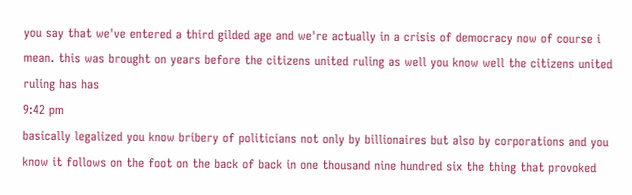you say that we've entered a third gilded age and we're actually in a crisis of democracy now of course i mean. this was brought on years before the citizens united ruling as well you know well the citizens united ruling has has
9:42 pm
basically legalized you know bribery of politicians not only by billionaires but also by corporations and you know it follows on the foot on the back of back in one thousand nine hundred six the thing that provoked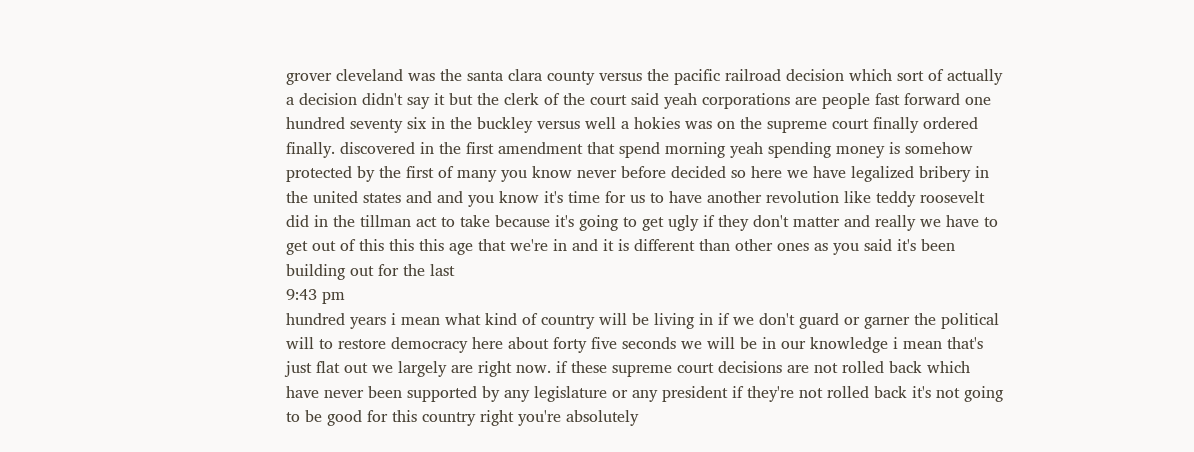grover cleveland was the santa clara county versus the pacific railroad decision which sort of actually a decision didn't say it but the clerk of the court said yeah corporations are people fast forward one hundred seventy six in the buckley versus well a hokies was on the supreme court finally ordered finally. discovered in the first amendment that spend morning yeah spending money is somehow protected by the first of many you know never before decided so here we have legalized bribery in the united states and and you know it's time for us to have another revolution like teddy roosevelt did in the tillman act to take because it's going to get ugly if they don't matter and really we have to get out of this this this age that we're in and it is different than other ones as you said it's been building out for the last
9:43 pm
hundred years i mean what kind of country will be living in if we don't guard or garner the political will to restore democracy here about forty five seconds we will be in our knowledge i mean that's just flat out we largely are right now. if these supreme court decisions are not rolled back which have never been supported by any legislature or any president if they're not rolled back it's not going to be good for this country right you're absolutely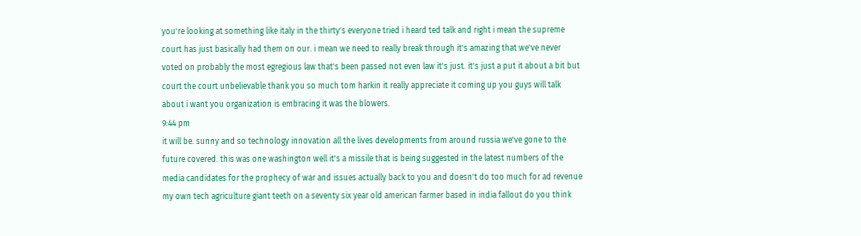you're looking at something like italy in the thirty's everyone tried i heard ted talk and right i mean the supreme court has just basically had them on our. i mean we need to really break through it's amazing that we've never voted on probably the most egregious law that's been passed not even law it's just. it's just a put it about a bit but court the court unbelievable thank you so much tom harkin it really appreciate it coming up you guys will talk about i want you organization is embracing it was the blowers.
9:44 pm
it will be. sunny and so technology innovation all the lives developments from around russia we've gone to the future covered. this was one washington well it's a missile that is being suggested in the latest numbers of the media candidates for the prophecy of war and issues actually back to you and doesn't do too much for ad revenue my own tech agriculture giant teeth on a seventy six year old american farmer based in india fallout do you think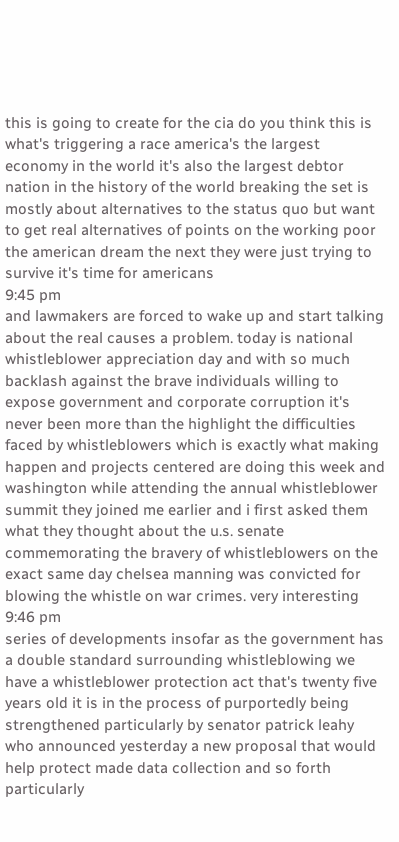this is going to create for the cia do you think this is what's triggering a race america's the largest economy in the world it's also the largest debtor nation in the history of the world breaking the set is mostly about alternatives to the status quo but want to get real alternatives of points on the working poor the american dream the next they were just trying to survive it's time for americans
9:45 pm
and lawmakers are forced to wake up and start talking about the real causes a problem. today is national whistleblower appreciation day and with so much backlash against the brave individuals willing to expose government and corporate corruption it's never been more than the highlight the difficulties faced by whistleblowers which is exactly what making happen and projects centered are doing this week and washington while attending the annual whistleblower summit they joined me earlier and i first asked them what they thought about the u.s. senate commemorating the bravery of whistleblowers on the exact same day chelsea manning was convicted for blowing the whistle on war crimes. very interesting
9:46 pm
series of developments insofar as the government has a double standard surrounding whistleblowing we have a whistleblower protection act that's twenty five years old it is in the process of purportedly being strengthened particularly by senator patrick leahy who announced yesterday a new proposal that would help protect made data collection and so forth particularly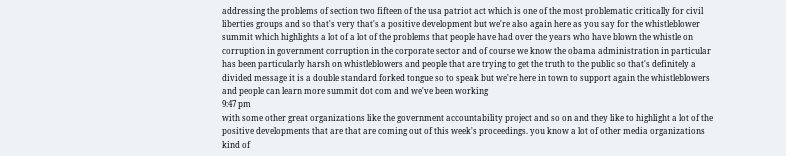addressing the problems of section two fifteen of the usa patriot act which is one of the most problematic critically for civil liberties groups and so that's very that's a positive development but we're also again here as you say for the whistleblower summit which highlights a lot of a lot of the problems that people have had over the years who have blown the whistle on corruption in government corruption in the corporate sector and of course we know the obama administration in particular has been particularly harsh on whistleblowers and people that are trying to get the truth to the public so that's definitely a divided message it is a double standard forked tongue so to speak but we're here in town to support again the whistleblowers and people can learn more summit dot com and we've been working
9:47 pm
with some other great organizations like the government accountability project and so on and they like to highlight a lot of the positive developments that are that are coming out of this week's proceedings. you know a lot of other media organizations kind of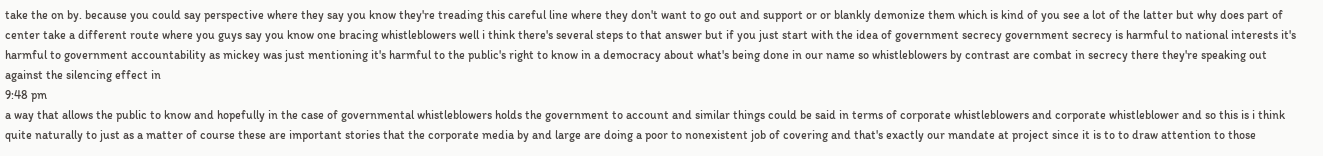take the on by. because you could say perspective where they say you know they're treading this careful line where they don't want to go out and support or or blankly demonize them which is kind of you see a lot of the latter but why does part of center take a different route where you guys say you know one bracing whistleblowers well i think there's several steps to that answer but if you just start with the idea of government secrecy government secrecy is harmful to national interests it's harmful to government accountability as mickey was just mentioning it's harmful to the public's right to know in a democracy about what's being done in our name so whistleblowers by contrast are combat in secrecy there they're speaking out against the silencing effect in
9:48 pm
a way that allows the public to know and hopefully in the case of governmental whistleblowers holds the government to account and similar things could be said in terms of corporate whistleblowers and corporate whistleblower and so this is i think quite naturally to just as a matter of course these are important stories that the corporate media by and large are doing a poor to nonexistent job of covering and that's exactly our mandate at project since it is to to draw attention to those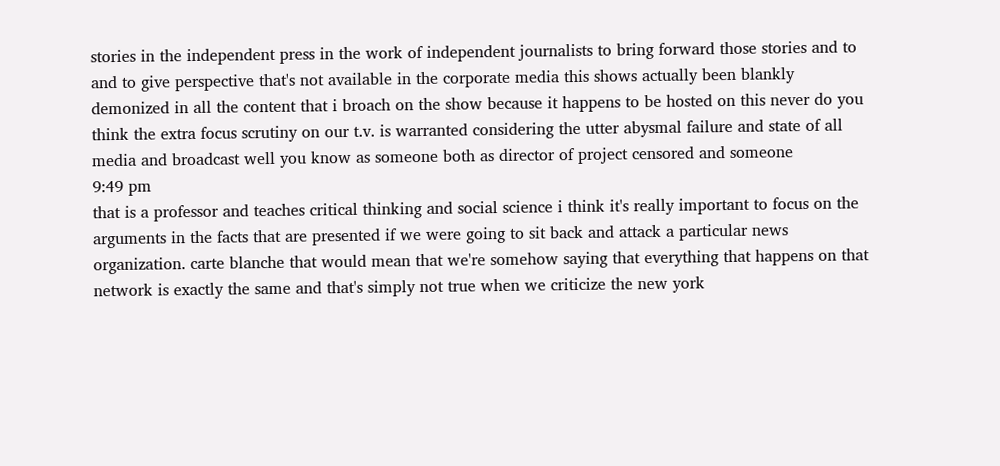stories in the independent press in the work of independent journalists to bring forward those stories and to and to give perspective that's not available in the corporate media this shows actually been blankly demonized in all the content that i broach on the show because it happens to be hosted on this never do you think the extra focus scrutiny on our t.v. is warranted considering the utter abysmal failure and state of all media and broadcast well you know as someone both as director of project censored and someone
9:49 pm
that is a professor and teaches critical thinking and social science i think it's really important to focus on the arguments in the facts that are presented if we were going to sit back and attack a particular news organization. carte blanche that would mean that we're somehow saying that everything that happens on that network is exactly the same and that's simply not true when we criticize the new york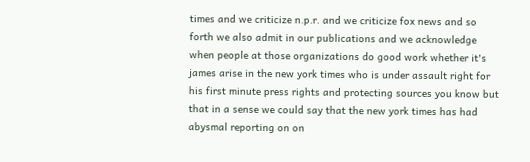times and we criticize n.p.r. and we criticize fox news and so forth we also admit in our publications and we acknowledge when people at those organizations do good work whether it's james arise in the new york times who is under assault right for his first minute press rights and protecting sources you know but that in a sense we could say that the new york times has had abysmal reporting on on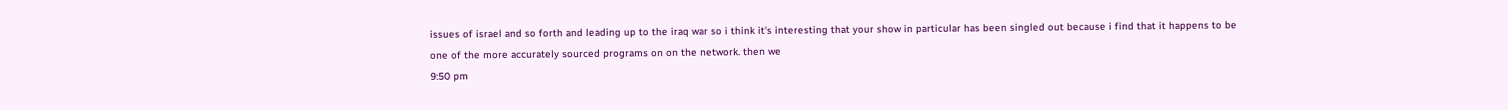issues of israel and so forth and leading up to the iraq war so i think it's interesting that your show in particular has been singled out because i find that it happens to be one of the more accurately sourced programs on on the network. then we
9:50 pm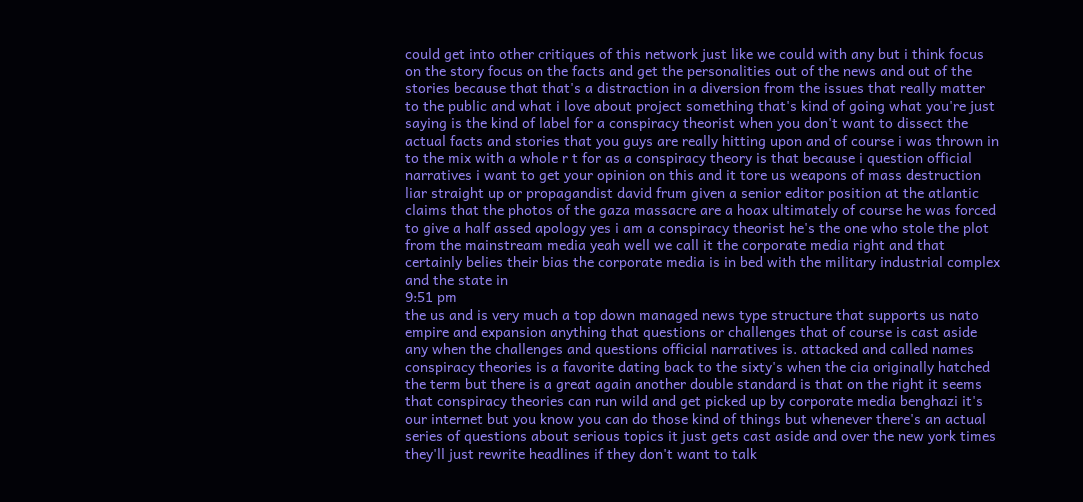could get into other critiques of this network just like we could with any but i think focus on the story focus on the facts and get the personalities out of the news and out of the stories because that that's a distraction in a diversion from the issues that really matter to the public and what i love about project something that's kind of going what you're just saying is the kind of label for a conspiracy theorist when you don't want to dissect the actual facts and stories that you guys are really hitting upon and of course i was thrown in to the mix with a whole r t for as a conspiracy theory is that because i question official narratives i want to get your opinion on this and it tore us weapons of mass destruction liar straight up or propagandist david frum given a senior editor position at the atlantic claims that the photos of the gaza massacre are a hoax ultimately of course he was forced to give a half assed apology yes i am a conspiracy theorist he's the one who stole the plot from the mainstream media yeah well we call it the corporate media right and that certainly belies their bias the corporate media is in bed with the military industrial complex and the state in
9:51 pm
the us and is very much a top down managed news type structure that supports us nato empire and expansion anything that questions or challenges that of course is cast aside any when the challenges and questions official narratives is. attacked and called names conspiracy theories is a favorite dating back to the sixty's when the cia originally hatched the term but there is a great again another double standard is that on the right it seems that conspiracy theories can run wild and get picked up by corporate media benghazi it's our internet but you know you can do those kind of things but whenever there's an actual series of questions about serious topics it just gets cast aside and over the new york times they'll just rewrite headlines if they don't want to talk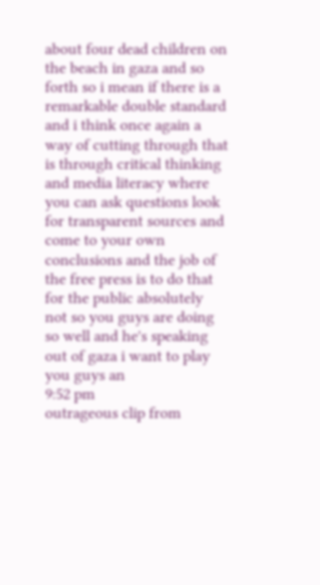about four dead children on the beach in gaza and so forth so i mean if there is a remarkable double standard and i think once again a way of cutting through that is through critical thinking and media literacy where you can ask questions look for transparent sources and come to your own conclusions and the job of the free press is to do that for the public absolutely not so you guys are doing so well and he's speaking out of gaza i want to play you guys an
9:52 pm
outrageous clip from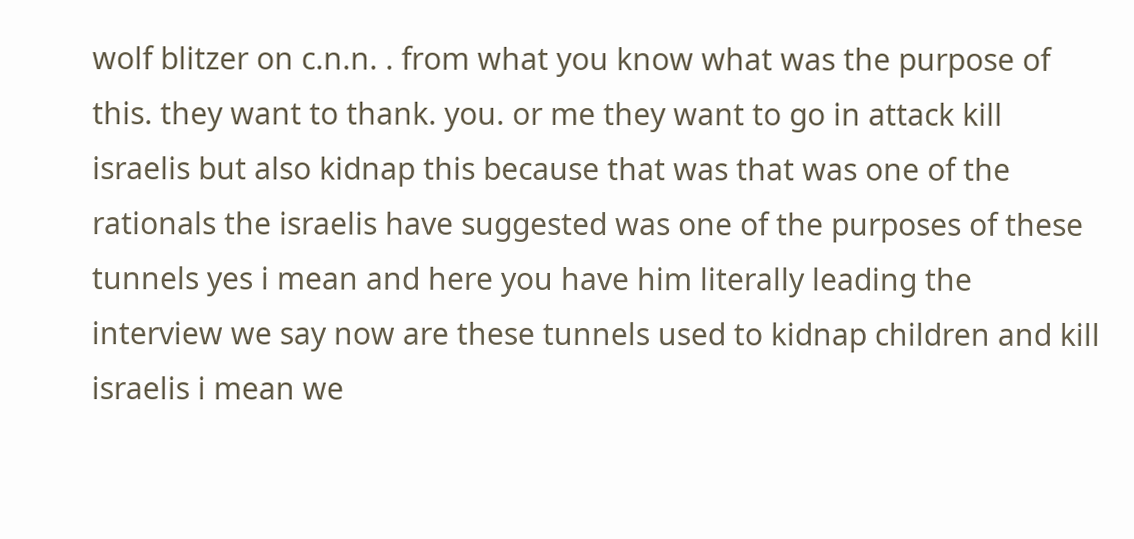wolf blitzer on c.n.n. . from what you know what was the purpose of this. they want to thank. you. or me they want to go in attack kill israelis but also kidnap this because that was that was one of the rationals the israelis have suggested was one of the purposes of these tunnels yes i mean and here you have him literally leading the interview we say now are these tunnels used to kidnap children and kill israelis i mean we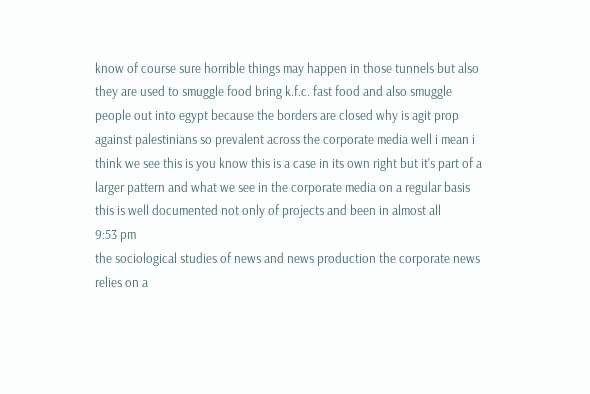know of course sure horrible things may happen in those tunnels but also they are used to smuggle food bring k.f.c. fast food and also smuggle people out into egypt because the borders are closed why is agit prop against palestinians so prevalent across the corporate media well i mean i think we see this is you know this is a case in its own right but it's part of a larger pattern and what we see in the corporate media on a regular basis this is well documented not only of projects and been in almost all
9:53 pm
the sociological studies of news and news production the corporate news relies on a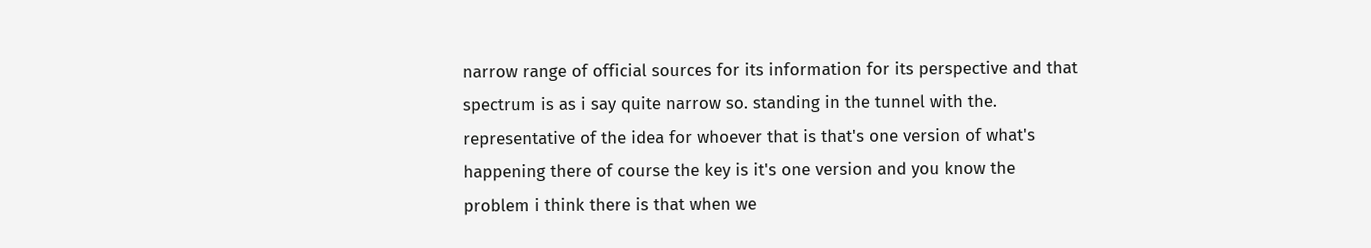narrow range of official sources for its information for its perspective and that spectrum is as i say quite narrow so. standing in the tunnel with the. representative of the idea for whoever that is that's one version of what's happening there of course the key is it's one version and you know the problem i think there is that when we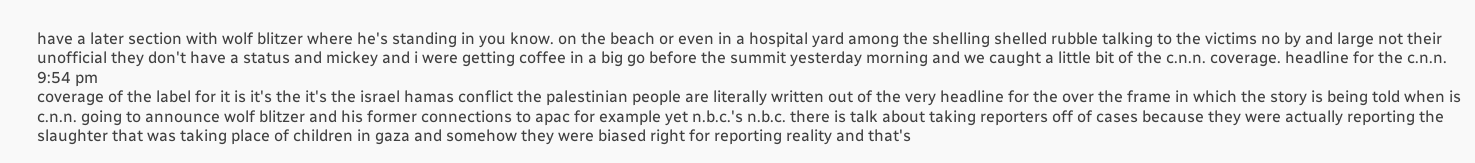have a later section with wolf blitzer where he's standing in you know. on the beach or even in a hospital yard among the shelling shelled rubble talking to the victims no by and large not their unofficial they don't have a status and mickey and i were getting coffee in a big go before the summit yesterday morning and we caught a little bit of the c.n.n. coverage. headline for the c.n.n.
9:54 pm
coverage of the label for it is it's the it's the israel hamas conflict the palestinian people are literally written out of the very headline for the over the frame in which the story is being told when is c.n.n. going to announce wolf blitzer and his former connections to apac for example yet n.b.c.'s n.b.c. there is talk about taking reporters off of cases because they were actually reporting the slaughter that was taking place of children in gaza and somehow they were biased right for reporting reality and that's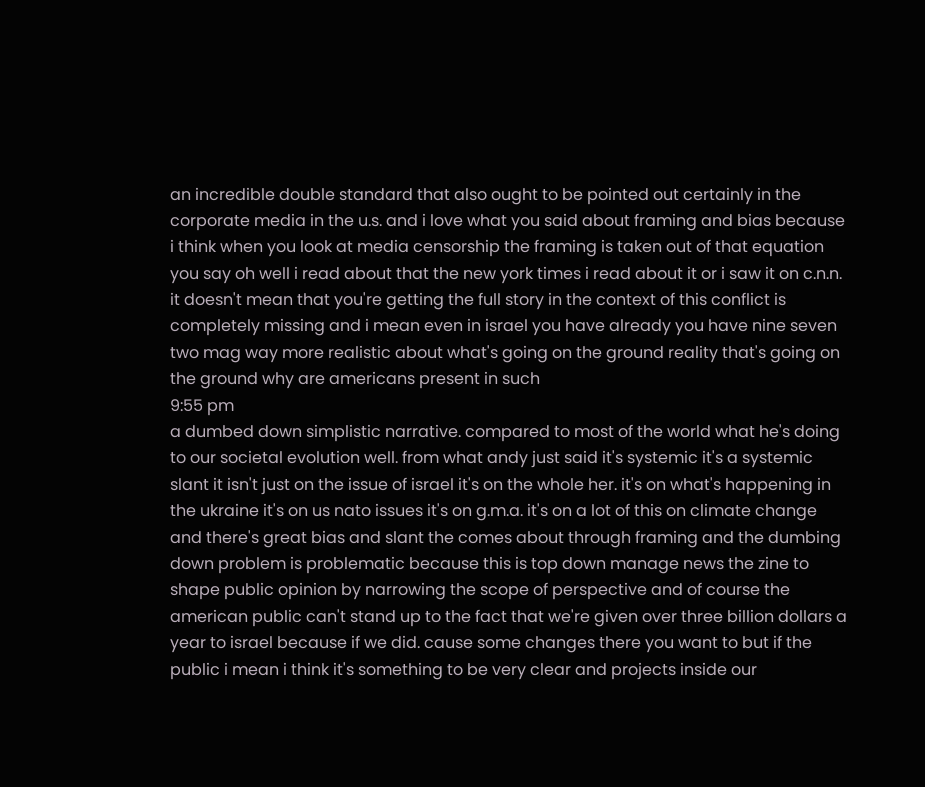an incredible double standard that also ought to be pointed out certainly in the corporate media in the u.s. and i love what you said about framing and bias because i think when you look at media censorship the framing is taken out of that equation you say oh well i read about that the new york times i read about it or i saw it on c.n.n. it doesn't mean that you're getting the full story in the context of this conflict is completely missing and i mean even in israel you have already you have nine seven two mag way more realistic about what's going on the ground reality that's going on the ground why are americans present in such
9:55 pm
a dumbed down simplistic narrative. compared to most of the world what he's doing to our societal evolution well. from what andy just said it's systemic it's a systemic slant it isn't just on the issue of israel it's on the whole her. it's on what's happening in the ukraine it's on us nato issues it's on g.m.a. it's on a lot of this on climate change and there's great bias and slant the comes about through framing and the dumbing down problem is problematic because this is top down manage news the zine to shape public opinion by narrowing the scope of perspective and of course the american public can't stand up to the fact that we're given over three billion dollars a year to israel because if we did. cause some changes there you want to but if the public i mean i think it's something to be very clear and projects inside our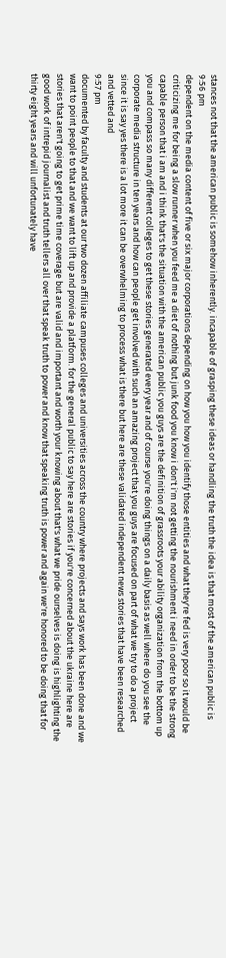stances not that the american public is somehow inherently. incapable of grasping these ideas or handling the truth the idea is that most of the american public is
9:56 pm
dependent on the media content of five or six major corporations depending on how you how you identify those entities and what they're fed is very poor so it would be criticizing me for being a slow runner when you feed me a diet of nothing but junk food you know i don't i'm not getting the nourishment i need in order to be the strong capable person that i am and i think that's the situation with the american public you guys are the definition of grassroots your ability organization from the bottom up you and compass so many different colleges to get these stories generated every year and of course you're doing things on a daily basis as well where do you see the corporate media structure in ten years and how can people get involved with such an amazing project that you guys are focused on part of what we try to do a project since it is say yes there is a lot more it can be overwhelming to process what is there but here are these validated independent news stories that have been researched and vetted and
9:57 pm
documented by faculty and students at our two dozen affiliate campuses colleges and universities across the country where projects and says work has been done and we want to point people to that and we want to lift up and provide a platform. for the general public to say here are stories if you're concerned about the ukraine here are stories that aren't going to get prime time coverage but are valid and important and worth your knowing about that's what we pride ourselves is doing is highlighting the good work of intrepid journalist and truth tellers all over that speak truth to power and know that speaking truth is power and again we're honored to be doing that for thirty eight years and will unfortunately have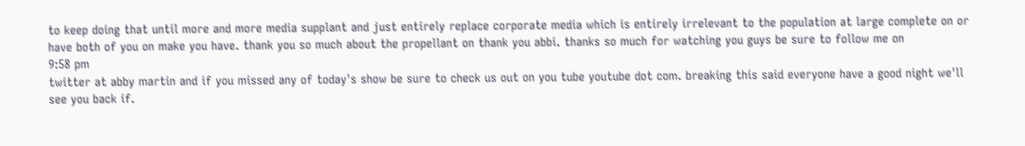to keep doing that until more and more media supplant and just entirely replace corporate media which is entirely irrelevant to the population at large complete on or have both of you on make you have. thank you so much about the propellant on thank you abbi. thanks so much for watching you guys be sure to follow me on
9:58 pm
twitter at abby martin and if you missed any of today's show be sure to check us out on you tube youtube dot com. breaking this said everyone have a good night we'll see you back if.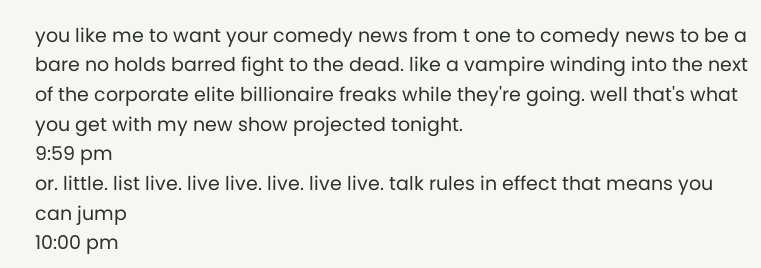you like me to want your comedy news from t one to comedy news to be a bare no holds barred fight to the dead. like a vampire winding into the next of the corporate elite billionaire freaks while they're going. well that's what you get with my new show projected tonight.
9:59 pm
or. little. list live. live live. live. live live. talk rules in effect that means you can jump
10:00 pm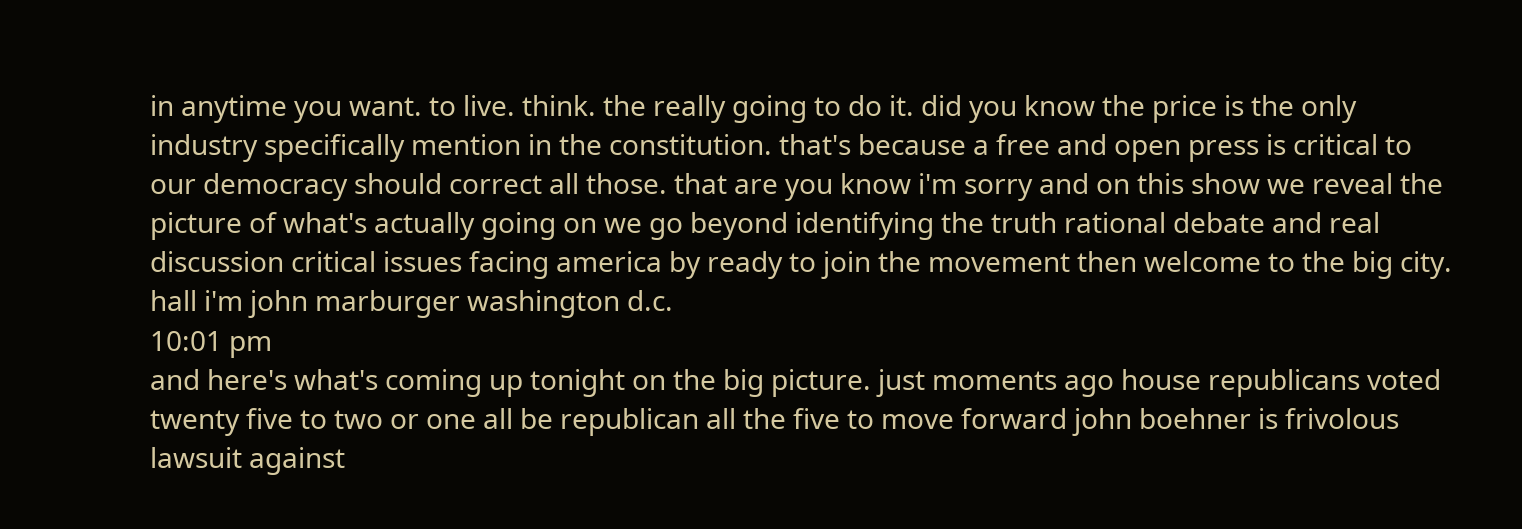in anytime you want. to live. think. the really going to do it. did you know the price is the only industry specifically mention in the constitution. that's because a free and open press is critical to our democracy should correct all those. that are you know i'm sorry and on this show we reveal the picture of what's actually going on we go beyond identifying the truth rational debate and real discussion critical issues facing america by ready to join the movement then welcome to the big city. hall i'm john marburger washington d.c.
10:01 pm
and here's what's coming up tonight on the big picture. just moments ago house republicans voted twenty five to two or one all be republican all the five to move forward john boehner is frivolous lawsuit against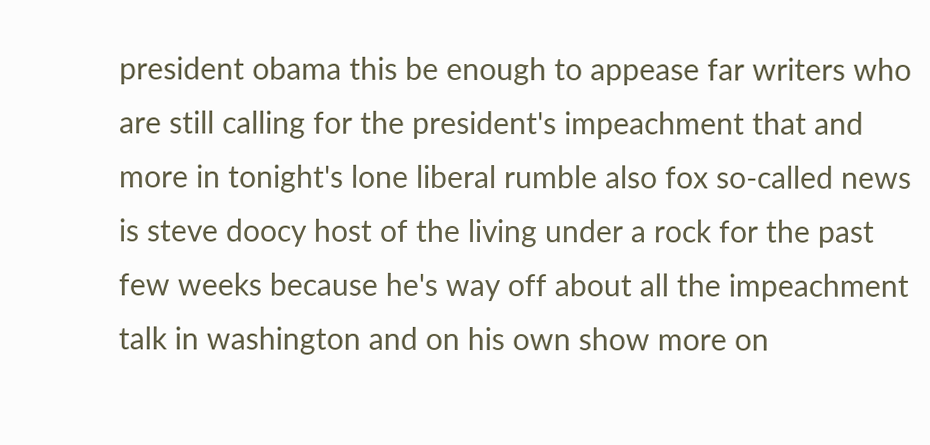president obama this be enough to appease far writers who are still calling for the president's impeachment that and more in tonight's lone liberal rumble also fox so-called news is steve doocy host of the living under a rock for the past few weeks because he's way off about all the impeachment talk in washington and on his own show more on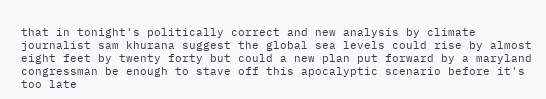that in tonight's politically correct and new analysis by climate journalist sam khurana suggest the global sea levels could rise by almost eight feet by twenty forty but could a new plan put forward by a maryland congressman be enough to stave off this apocalyptic scenario before it's too late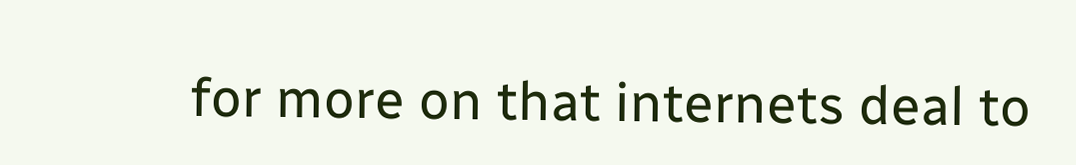for more on that internets deal to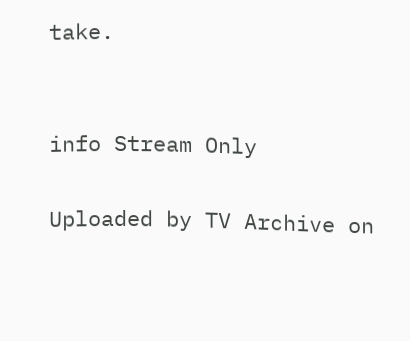take.


info Stream Only

Uploaded by TV Archive on